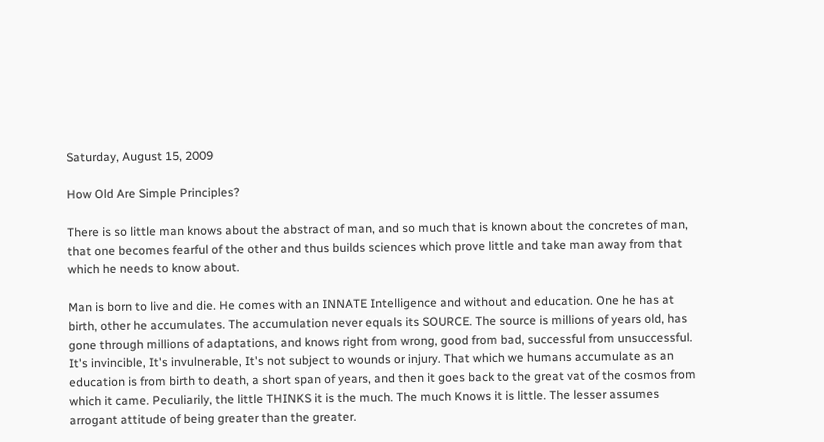Saturday, August 15, 2009

How Old Are Simple Principles?

There is so little man knows about the abstract of man, and so much that is known about the concretes of man, that one becomes fearful of the other and thus builds sciences which prove little and take man away from that which he needs to know about.

Man is born to live and die. He comes with an INNATE Intelligence and without and education. One he has at birth, other he accumulates. The accumulation never equals its SOURCE. The source is millions of years old, has gone through millions of adaptations, and knows right from wrong, good from bad, successful from unsuccessful. It's invincible, It's invulnerable, It's not subject to wounds or injury. That which we humans accumulate as an education is from birth to death, a short span of years, and then it goes back to the great vat of the cosmos from which it came. Peculiarily, the little THINKS it is the much. The much Knows it is little. The lesser assumes arrogant attitude of being greater than the greater.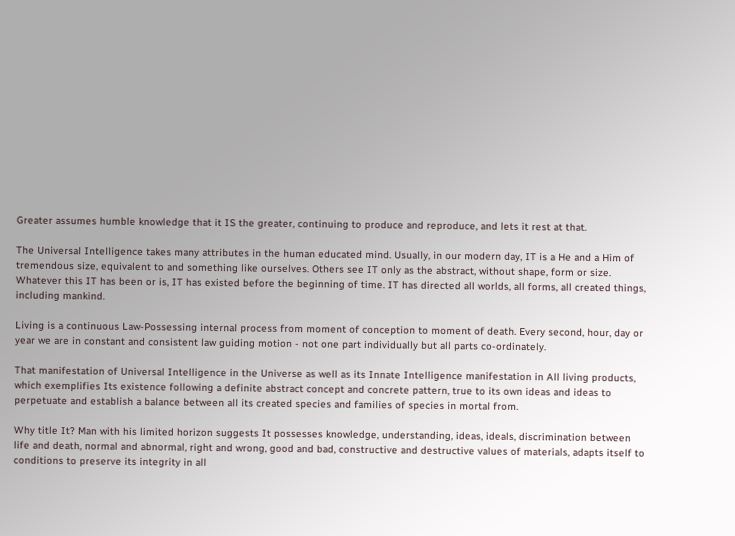Greater assumes humble knowledge that it IS the greater, continuing to produce and reproduce, and lets it rest at that.

The Universal Intelligence takes many attributes in the human educated mind. Usually, in our modern day, IT is a He and a Him of tremendous size, equivalent to and something like ourselves. Others see IT only as the abstract, without shape, form or size. Whatever this IT has been or is, IT has existed before the beginning of time. IT has directed all worlds, all forms, all created things, including mankind.

Living is a continuous Law-Possessing internal process from moment of conception to moment of death. Every second, hour, day or year we are in constant and consistent law guiding motion - not one part individually but all parts co-ordinately.

That manifestation of Universal Intelligence in the Universe as well as its Innate Intelligence manifestation in All living products, which exemplifies Its existence following a definite abstract concept and concrete pattern, true to its own ideas and ideas to perpetuate and establish a balance between all its created species and families of species in mortal from.

Why title It? Man with his limited horizon suggests It possesses knowledge, understanding, ideas, ideals, discrimination between life and death, normal and abnormal, right and wrong, good and bad, constructive and destructive values of materials, adapts itself to conditions to preserve its integrity in all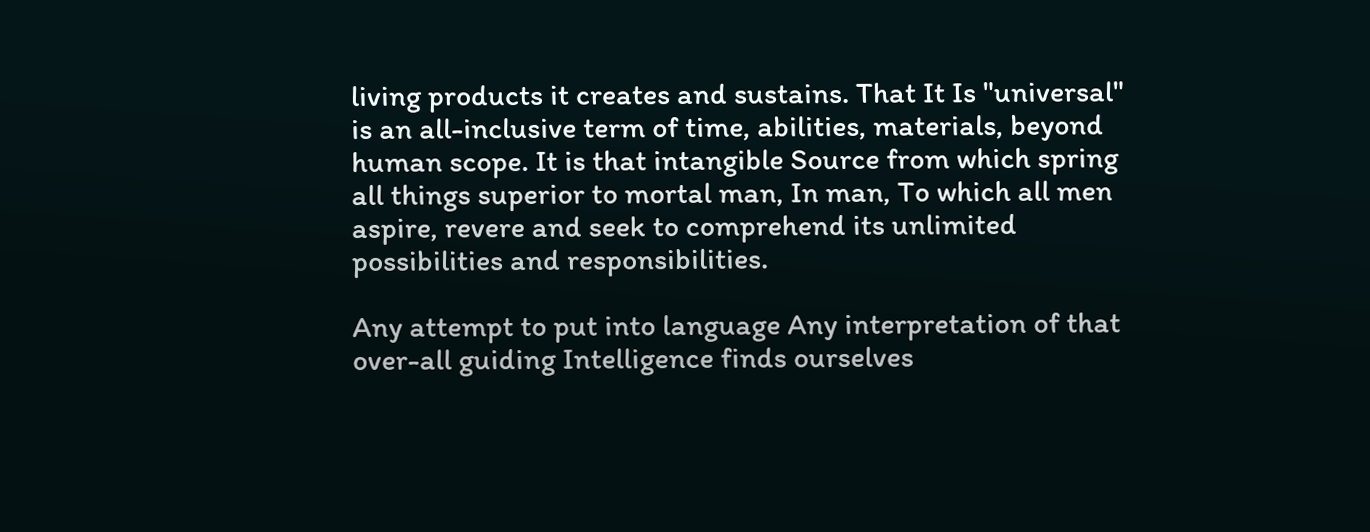living products it creates and sustains. That It Is "universal" is an all-inclusive term of time, abilities, materials, beyond human scope. It is that intangible Source from which spring all things superior to mortal man, In man, To which all men aspire, revere and seek to comprehend its unlimited possibilities and responsibilities.

Any attempt to put into language Any interpretation of that over-all guiding Intelligence finds ourselves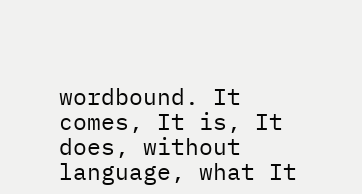wordbound. It comes, It is, It does, without language, what It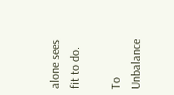alone sees fit to do.

To Unbalance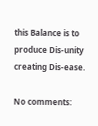this Balance is to produce Dis-unity creating Dis-ease.

No comments: